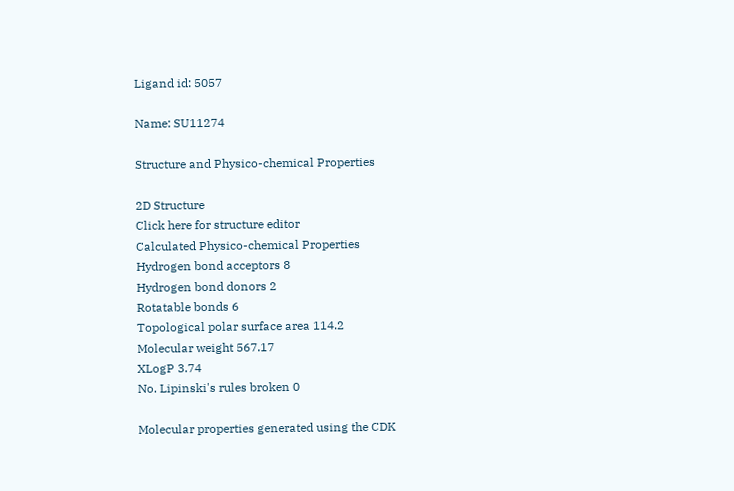Ligand id: 5057

Name: SU11274

Structure and Physico-chemical Properties

2D Structure
Click here for structure editor
Calculated Physico-chemical Properties
Hydrogen bond acceptors 8
Hydrogen bond donors 2
Rotatable bonds 6
Topological polar surface area 114.2
Molecular weight 567.17
XLogP 3.74
No. Lipinski's rules broken 0

Molecular properties generated using the CDK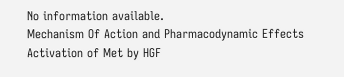No information available.
Mechanism Of Action and Pharmacodynamic Effects
Activation of Met by HGF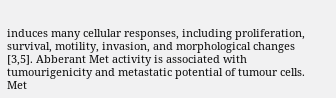induces many cellular responses, including proliferation, survival, motility, invasion, and morphological changes [3,5]. Abberant Met activity is associated with tumourigenicity and metastatic potential of tumour cells. Met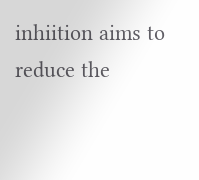inhiition aims to reduce the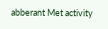abberant Met activity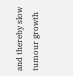and thereby slow tumour growth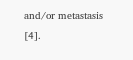and/or metastasis [4].